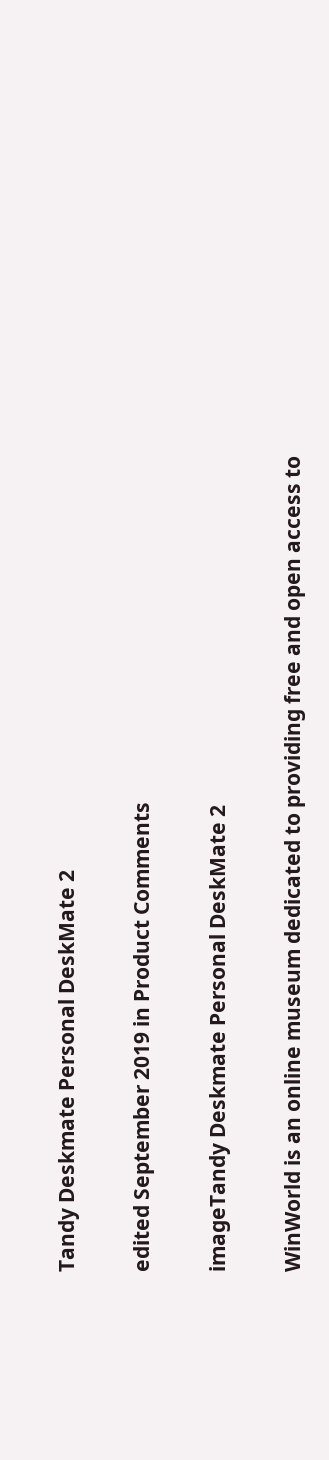Tandy Deskmate Personal DeskMate 2

edited September 2019 in Product Comments

imageTandy Deskmate Personal DeskMate 2

WinWorld is an online museum dedicated to providing free and open access to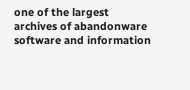one of the largest archives of abandonware software and information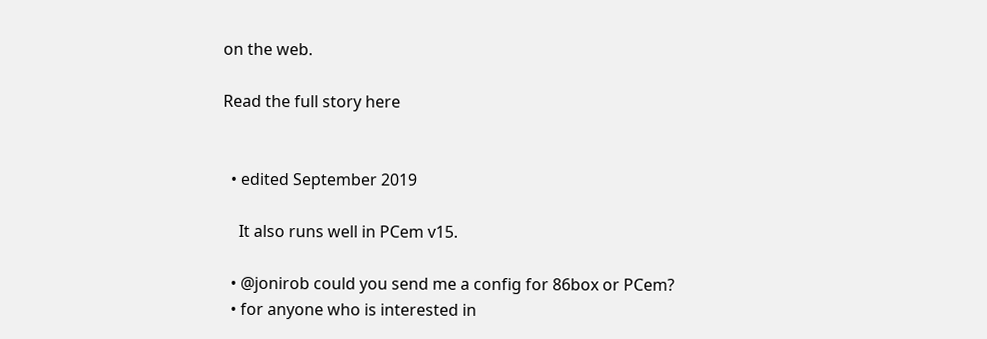on the web.

Read the full story here


  • edited September 2019

    It also runs well in PCem v15.

  • @jonirob could you send me a config for 86box or PCem?
  • for anyone who is interested in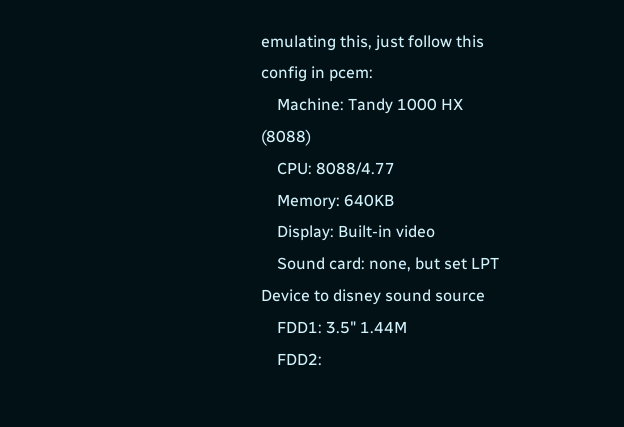emulating this, just follow this config in pcem:
    Machine: Tandy 1000 HX (8088)
    CPU: 8088/4.77
    Memory: 640KB
    Display: Built-in video
    Sound card: none, but set LPT Device to disney sound source
    FDD1: 3.5" 1.44M
    FDD2: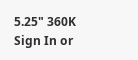5.25" 360K
Sign In or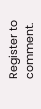Register to comment.